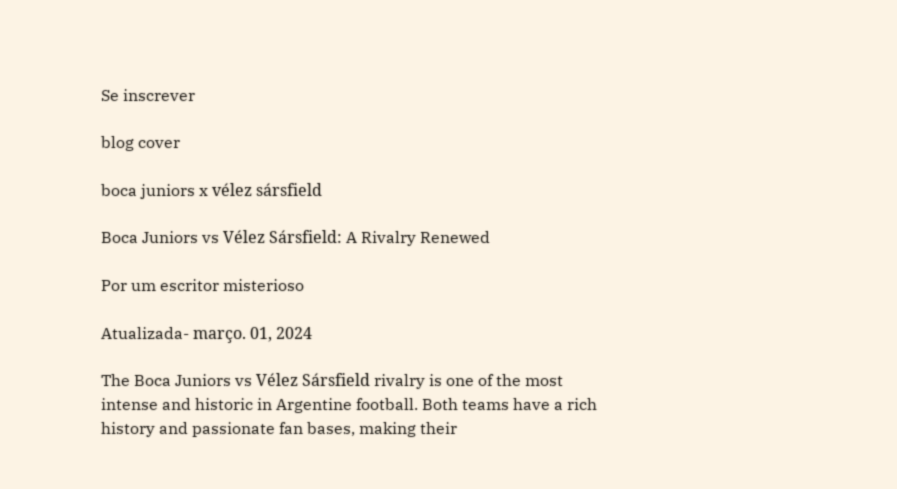Se inscrever

blog cover

boca juniors x vélez sársfield

Boca Juniors vs Vélez Sársfield: A Rivalry Renewed

Por um escritor misterioso

Atualizada- março. 01, 2024

The Boca Juniors vs Vélez Sársfield rivalry is one of the most intense and historic in Argentine football. Both teams have a rich history and passionate fan bases, making their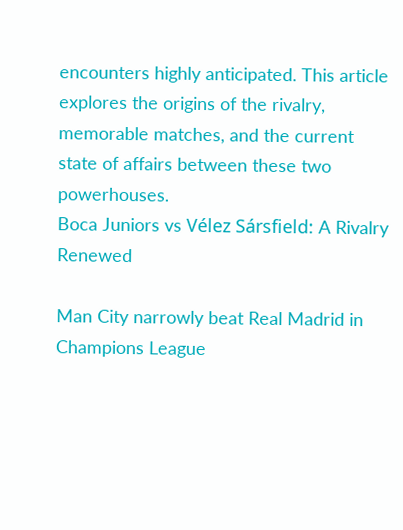encounters highly anticipated. This article explores the origins of the rivalry, memorable matches, and the current state of affairs between these two powerhouses.
Boca Juniors vs Vélez Sársfield: A Rivalry Renewed

Man City narrowly beat Real Madrid in Champions League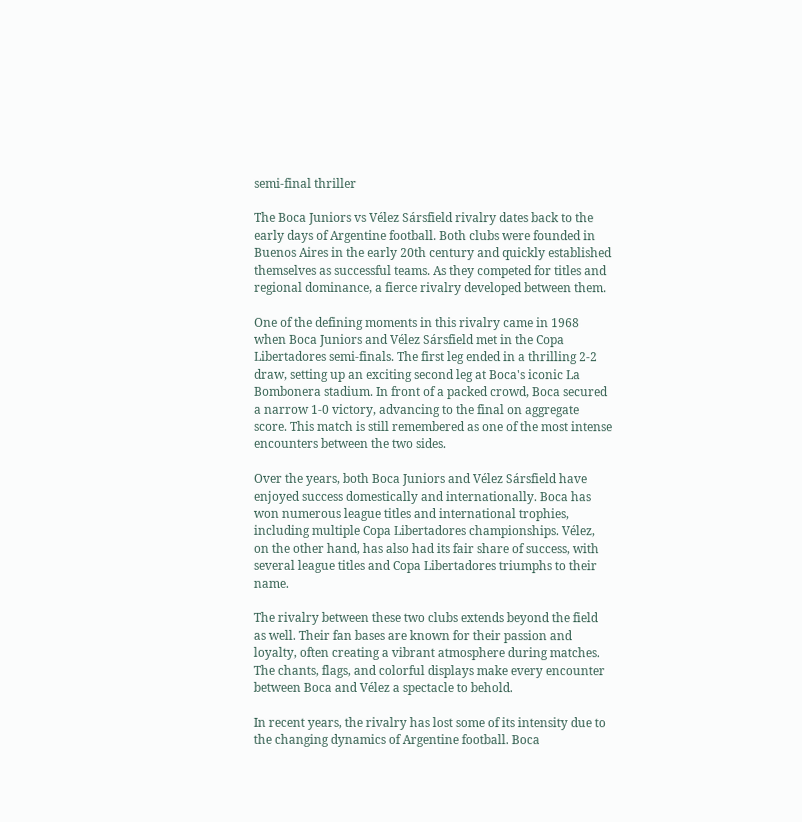semi-final thriller

The Boca Juniors vs Vélez Sársfield rivalry dates back to the early days of Argentine football. Both clubs were founded in Buenos Aires in the early 20th century and quickly established themselves as successful teams. As they competed for titles and regional dominance, a fierce rivalry developed between them.

One of the defining moments in this rivalry came in 1968 when Boca Juniors and Vélez Sársfield met in the Copa Libertadores semi-finals. The first leg ended in a thrilling 2-2 draw, setting up an exciting second leg at Boca's iconic La Bombonera stadium. In front of a packed crowd, Boca secured a narrow 1-0 victory, advancing to the final on aggregate score. This match is still remembered as one of the most intense encounters between the two sides.

Over the years, both Boca Juniors and Vélez Sársfield have enjoyed success domestically and internationally. Boca has won numerous league titles and international trophies, including multiple Copa Libertadores championships. Vélez, on the other hand, has also had its fair share of success, with several league titles and Copa Libertadores triumphs to their name.

The rivalry between these two clubs extends beyond the field as well. Their fan bases are known for their passion and loyalty, often creating a vibrant atmosphere during matches. The chants, flags, and colorful displays make every encounter between Boca and Vélez a spectacle to behold.

In recent years, the rivalry has lost some of its intensity due to the changing dynamics of Argentine football. Boca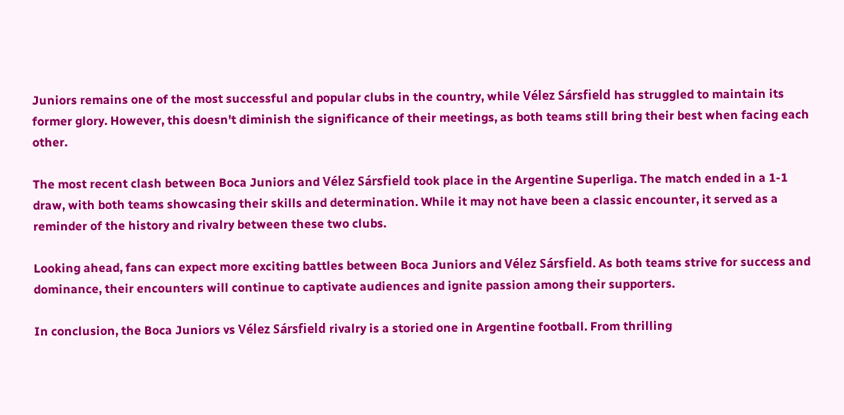Juniors remains one of the most successful and popular clubs in the country, while Vélez Sársfield has struggled to maintain its former glory. However, this doesn't diminish the significance of their meetings, as both teams still bring their best when facing each other.

The most recent clash between Boca Juniors and Vélez Sársfield took place in the Argentine Superliga. The match ended in a 1-1 draw, with both teams showcasing their skills and determination. While it may not have been a classic encounter, it served as a reminder of the history and rivalry between these two clubs.

Looking ahead, fans can expect more exciting battles between Boca Juniors and Vélez Sársfield. As both teams strive for success and dominance, their encounters will continue to captivate audiences and ignite passion among their supporters.

In conclusion, the Boca Juniors vs Vélez Sársfield rivalry is a storied one in Argentine football. From thrilling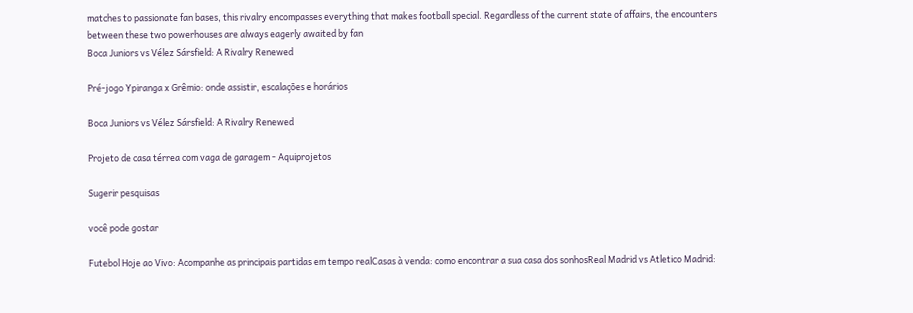matches to passionate fan bases, this rivalry encompasses everything that makes football special. Regardless of the current state of affairs, the encounters between these two powerhouses are always eagerly awaited by fan
Boca Juniors vs Vélez Sársfield: A Rivalry Renewed

Pré-jogo Ypiranga x Grêmio: onde assistir, escalações e horários

Boca Juniors vs Vélez Sársfield: A Rivalry Renewed

Projeto de casa térrea com vaga de garagem - Aquiprojetos

Sugerir pesquisas

você pode gostar

Futebol Hoje ao Vivo: Acompanhe as principais partidas em tempo realCasas à venda: como encontrar a sua casa dos sonhosReal Madrid vs Atletico Madrid: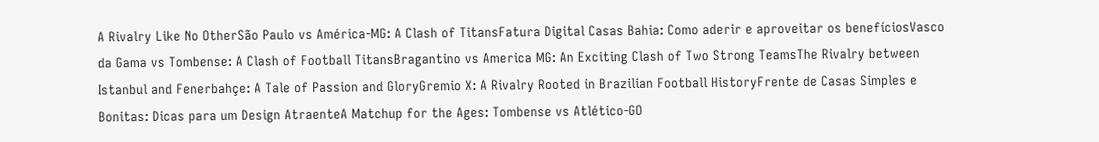A Rivalry Like No OtherSão Paulo vs América-MG: A Clash of TitansFatura Digital Casas Bahia: Como aderir e aproveitar os benefíciosVasco da Gama vs Tombense: A Clash of Football TitansBragantino vs America MG: An Exciting Clash of Two Strong TeamsThe Rivalry between Istanbul and Fenerbahçe: A Tale of Passion and GloryGremio X: A Rivalry Rooted in Brazilian Football HistoryFrente de Casas Simples e Bonitas: Dicas para um Design AtraenteA Matchup for the Ages: Tombense vs Atlético-GO